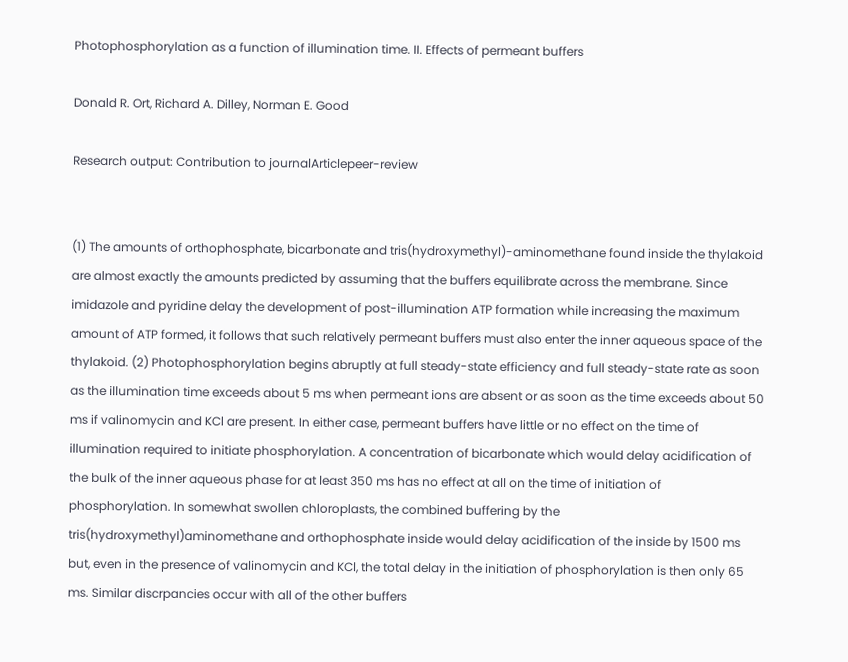Photophosphorylation as a function of illumination time. II. Effects of permeant buffers

Donald R. Ort, Richard A. Dilley, Norman E. Good

Research output: Contribution to journalArticlepeer-review


(1) The amounts of orthophosphate, bicarbonate and tris(hydroxymethyl)-aminomethane found inside the thylakoid are almost exactly the amounts predicted by assuming that the buffers equilibrate across the membrane. Since imidazole and pyridine delay the development of post-illumination ATP formation while increasing the maximum amount of ATP formed, it follows that such relatively permeant buffers must also enter the inner aqueous space of the thylakoid. (2) Photophosphorylation begins abruptly at full steady-state efficiency and full steady-state rate as soon as the illumination time exceeds about 5 ms when permeant ions are absent or as soon as the time exceeds about 50 ms if valinomycin and KCl are present. In either case, permeant buffers have little or no effect on the time of illumination required to initiate phosphorylation. A concentration of bicarbonate which would delay acidification of the bulk of the inner aqueous phase for at least 350 ms has no effect at all on the time of initiation of phosphorylation. In somewhat swollen chloroplasts, the combined buffering by the tris(hydroxymethyl)aminomethane and orthophosphate inside would delay acidification of the inside by 1500 ms but, even in the presence of valinomycin and KCl, the total delay in the initiation of phosphorylation is then only 65 ms. Similar discrpancies occur with all of the other buffers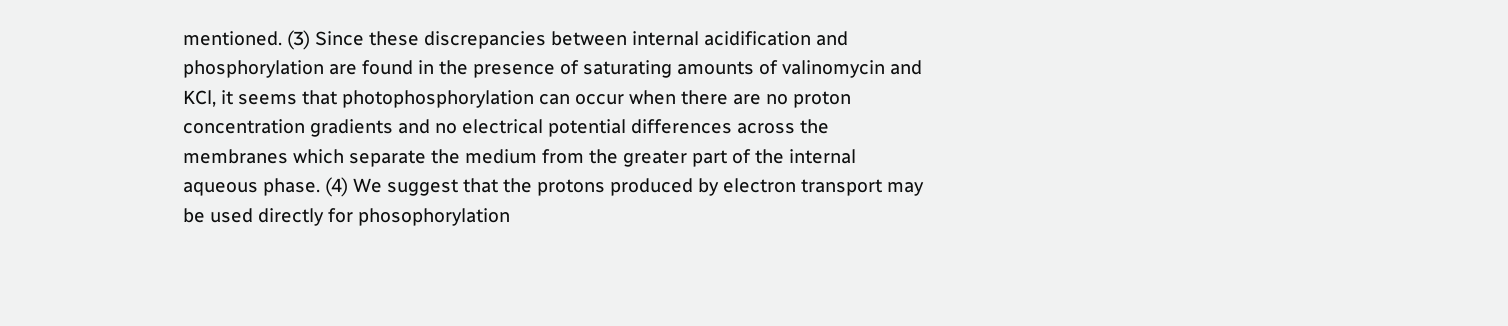mentioned. (3) Since these discrepancies between internal acidification and phosphorylation are found in the presence of saturating amounts of valinomycin and KCl, it seems that photophosphorylation can occur when there are no proton concentration gradients and no electrical potential differences across the membranes which separate the medium from the greater part of the internal aqueous phase. (4) We suggest that the protons produced by electron transport may be used directly for phosophorylation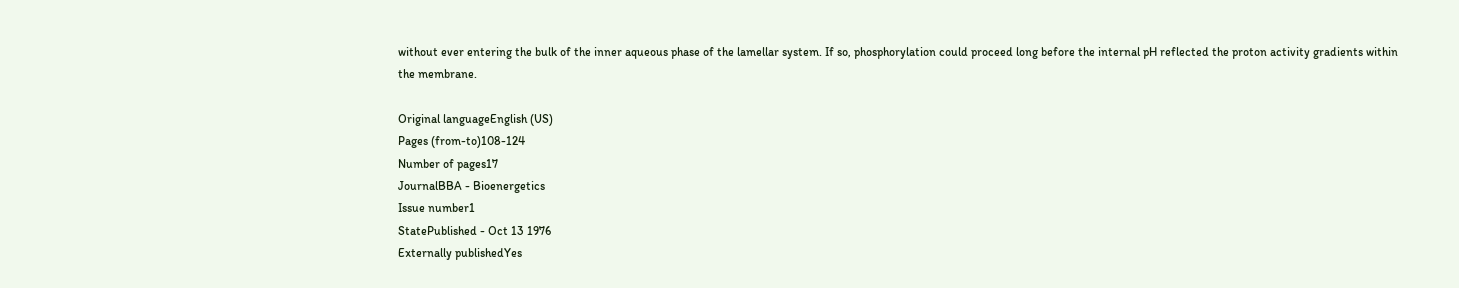without ever entering the bulk of the inner aqueous phase of the lamellar system. If so, phosphorylation could proceed long before the internal pH reflected the proton activity gradients within the membrane.

Original languageEnglish (US)
Pages (from-to)108-124
Number of pages17
JournalBBA - Bioenergetics
Issue number1
StatePublished - Oct 13 1976
Externally publishedYes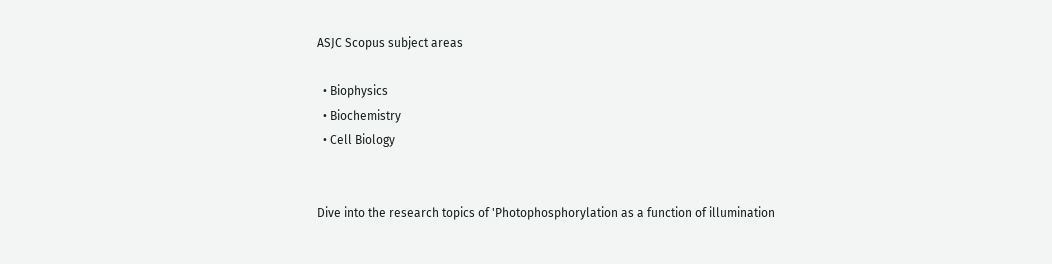ASJC Scopus subject areas

  • Biophysics
  • Biochemistry
  • Cell Biology


Dive into the research topics of 'Photophosphorylation as a function of illumination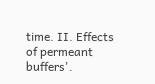time. II. Effects of permeant buffers'.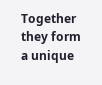Together they form a unique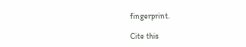fingerprint.

Cite this